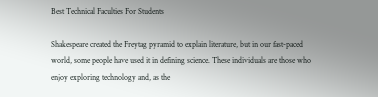Best Technical Faculties For Students

Shakespeare created the Freytag pyramid to explain literature, but in our fast-paced world, some people have used it in defining science. These individuals are those who enjoy exploring technology and, as the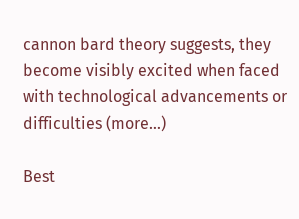cannon bard theory suggests, they become visibly excited when faced with technological advancements or difficulties (more…)

Best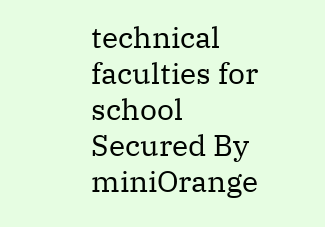technical faculties for school
Secured By miniOrange